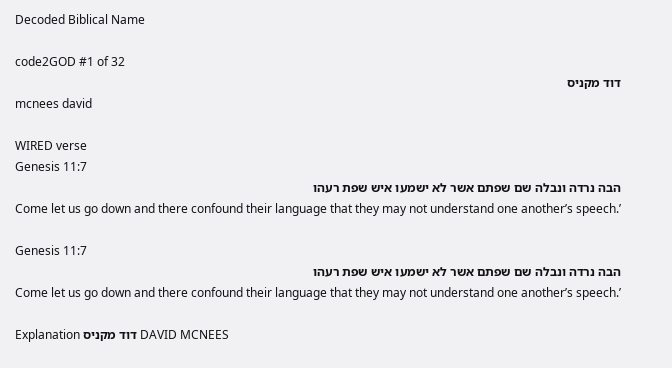Decoded Biblical Name

code2GOD #1 of 32
דוד מקניס
mcnees david

WIRED verse
Genesis 11:7
הבה נרדה ונבלה שם שפתם אשר לא ישמעו איש שפת רעהו
Come let us go down and there confound their language that they may not understand one another’s speech.’

Genesis 11:7
הבה נרדה ונבלה שם שפתם אשר לא ישמעו איש שפת רעהו
Come let us go down and there confound their language that they may not understand one another’s speech.’

Explanation דוד מקניס DAVID MCNEES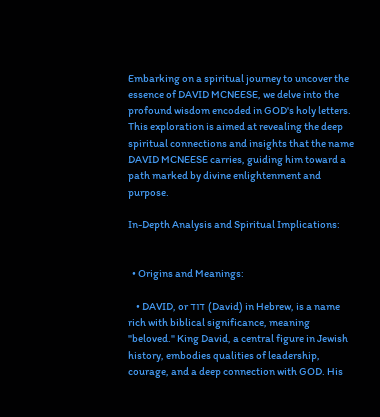Embarking on a spiritual journey to uncover the essence of DAVID MCNEESE, we delve into the profound wisdom encoded in GOD's holy letters. This exploration is aimed at revealing the deep spiritual connections and insights that the name DAVID MCNEESE carries, guiding him toward a path marked by divine enlightenment and purpose.

In-Depth Analysis and Spiritual Implications:


  • Origins and Meanings:

    • DAVID, or דוד (David) in Hebrew, is a name rich with biblical significance, meaning "beloved." King David, a central figure in Jewish history, embodies qualities of leadership, courage, and a deep connection with GOD. His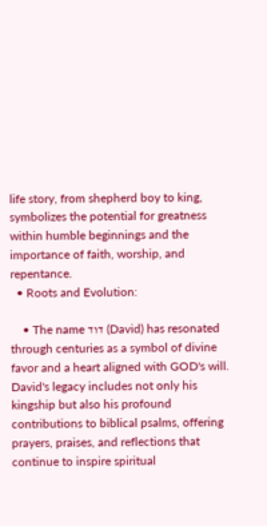life story, from shepherd boy to king, symbolizes the potential for greatness within humble beginnings and the importance of faith, worship, and repentance.
  • Roots and Evolution:

    • The name דוד (David) has resonated through centuries as a symbol of divine favor and a heart aligned with GOD's will. David's legacy includes not only his kingship but also his profound contributions to biblical psalms, offering prayers, praises, and reflections that continue to inspire spiritual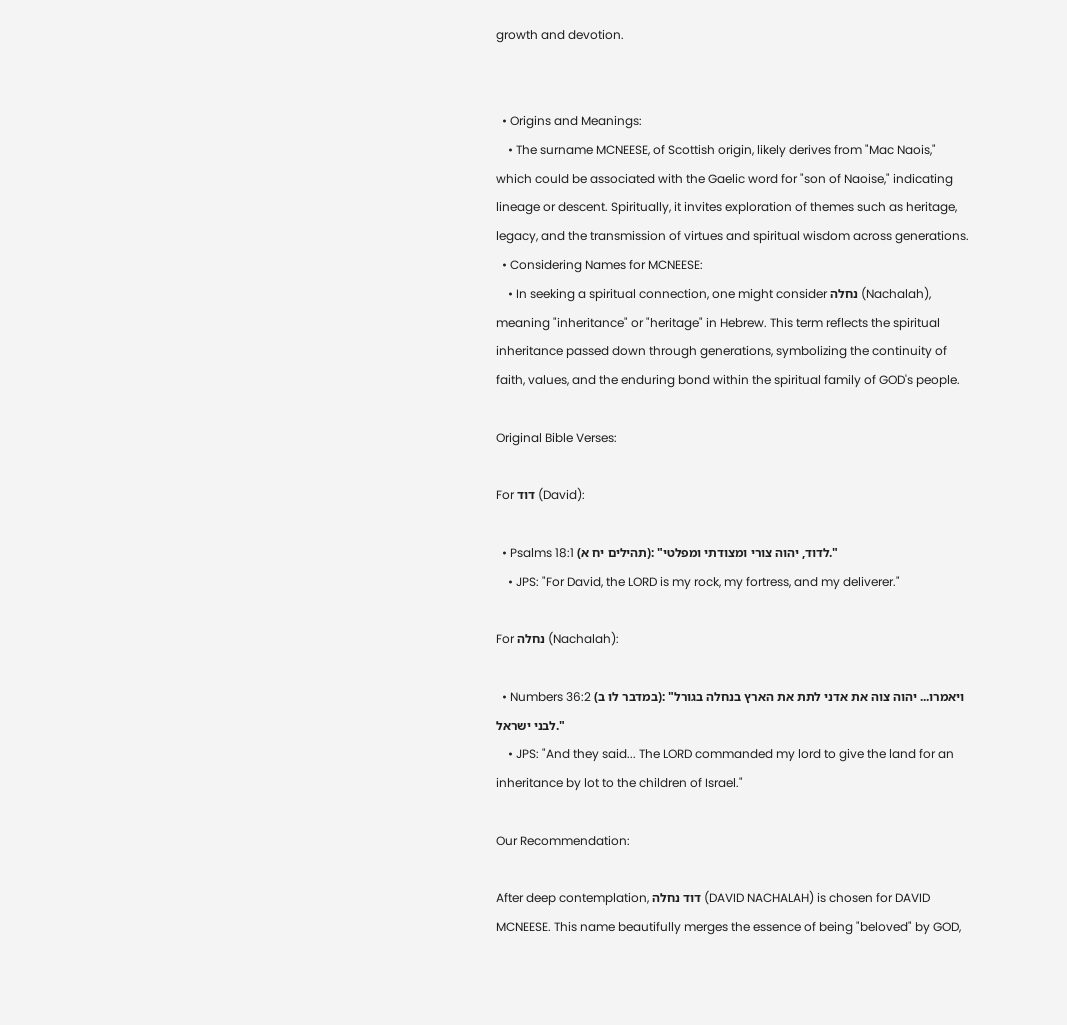growth and devotion.


  • Origins and Meanings:
    • The surname MCNEESE, of Scottish origin, likely derives from "Mac Naois," which could be associated with the Gaelic word for "son of Naoise," indicating lineage or descent. Spiritually, it invites exploration of themes such as heritage, legacy, and the transmission of virtues and spiritual wisdom across generations.
  • Considering Names for MCNEESE:
    • In seeking a spiritual connection, one might consider נחלה (Nachalah), meaning "inheritance" or "heritage" in Hebrew. This term reflects the spiritual inheritance passed down through generations, symbolizing the continuity of faith, values, and the enduring bond within the spiritual family of GOD's people.

Original Bible Verses:

For דוד (David):

  • Psalms 18:1 (תהילים יח א): "לדוד, יהוה צורי ומצודתי ומפלטי."
    • JPS: "For David, the LORD is my rock, my fortress, and my deliverer."

For נחלה (Nachalah):

  • Numbers 36:2 (במדבר לו ב): "ויאמרו... יהוה צוה את אדני לתת את הארץ בנחלה בגורל לבני ישראל."
    • JPS: "And they said... The LORD commanded my lord to give the land for an inheritance by lot to the children of Israel."

Our Recommendation:

After deep contemplation, דוד נחלה (DAVID NACHALAH) is chosen for DAVID MCNEESE. This name beautifully merges the essence of being "beloved" by GOD,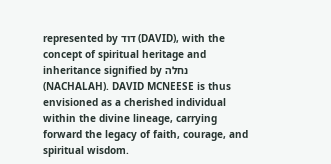represented by דוד (DAVID), with the concept of spiritual heritage and inheritance signified by נחלה (NACHALAH). DAVID MCNEESE is thus envisioned as a cherished individual within the divine lineage, carrying forward the legacy of faith, courage, and spiritual wisdom.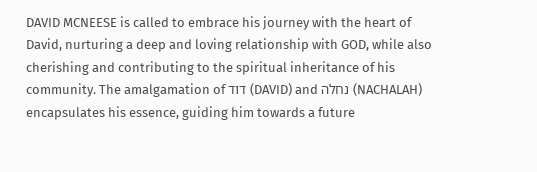DAVID MCNEESE is called to embrace his journey with the heart of David, nurturing a deep and loving relationship with GOD, while also cherishing and contributing to the spiritual inheritance of his community. The amalgamation of דוד (DAVID) and נחלה (NACHALAH) encapsulates his essence, guiding him towards a future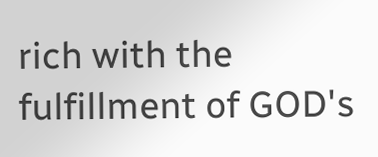rich with the fulfillment of GOD's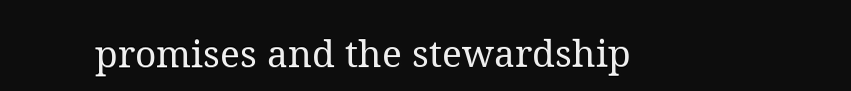promises and the stewardship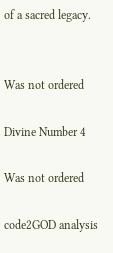of a sacred legacy.


Was not ordered

Divine Number 4

Was not ordered

code2GOD analysis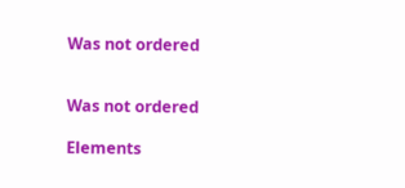Was not ordered


Was not ordered

Elements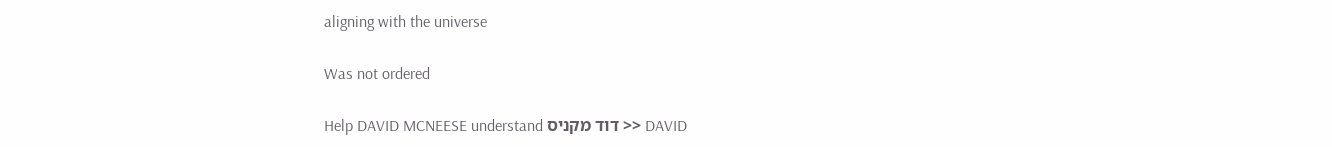aligning with the universe

Was not ordered

Help DAVID MCNEESE understand דוד מקניס >> DAVID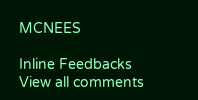MCNEES

Inline Feedbacks
View all comments